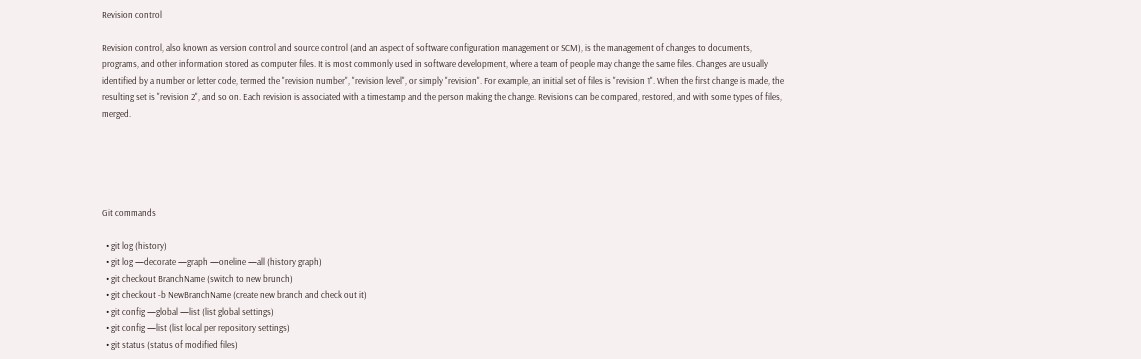Revision control

Revision control, also known as version control and source control (and an aspect of software configuration management or SCM), is the management of changes to documents, programs, and other information stored as computer files. It is most commonly used in software development, where a team of people may change the same files. Changes are usually identified by a number or letter code, termed the "revision number", "revision level", or simply "revision". For example, an initial set of files is "revision 1". When the first change is made, the resulting set is "revision 2", and so on. Each revision is associated with a timestamp and the person making the change. Revisions can be compared, restored, and with some types of files, merged.





Git commands

  • git log (history)
  • git log —decorate —graph —oneline —all (history graph)
  • git checkout BranchName (switch to new brunch)
  • git checkout -b NewBranchName (create new branch and check out it)
  • git config —global —list (list global settings)
  • git config —list (list local per repository settings)
  • git status (status of modified files)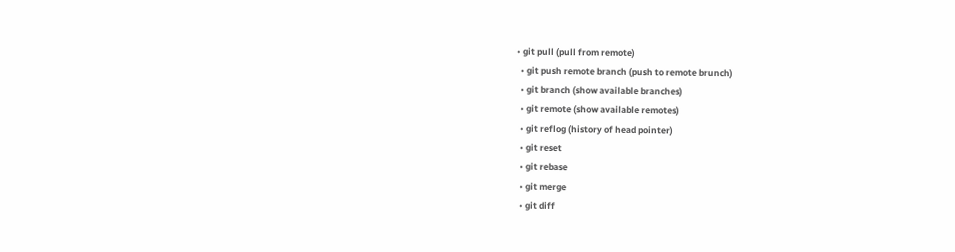• git pull (pull from remote)
  • git push remote branch (push to remote brunch)
  • git branch (show available branches)
  • git remote (show available remotes)
  • git reflog (history of head pointer)
  • git reset
  • git rebase
  • git merge
  • git diff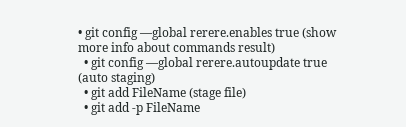• git config —global rerere.enables true (show more info about commands result)
  • git config —global rerere.autoupdate true (auto staging)
  • git add FileName (stage file)
  • git add -p FileName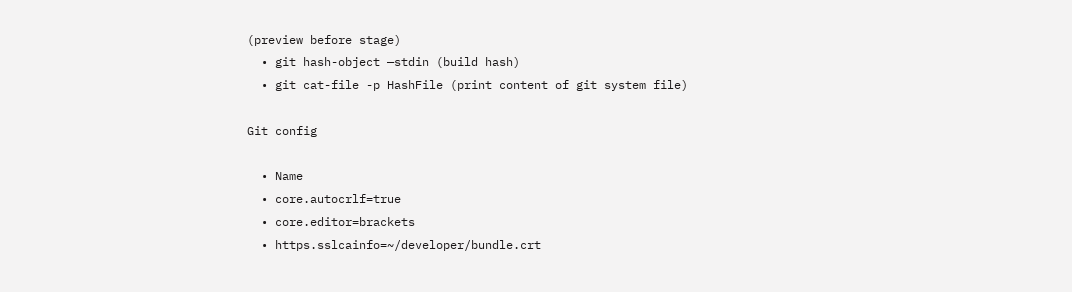(preview before stage)
  • git hash-object —stdin (build hash)
  • git cat-file -p HashFile (print content of git system file)

Git config

  • Name
  • core.autocrlf=true
  • core.editor=brackets
  • https.sslcainfo=~/developer/bundle.crt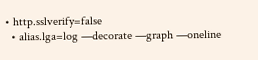• http.sslverify=false
  • alias.lga=log —decorate —graph —oneline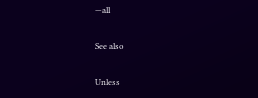—all

See also

Unless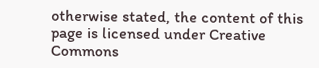otherwise stated, the content of this page is licensed under Creative Commons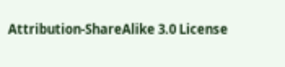Attribution-ShareAlike 3.0 License